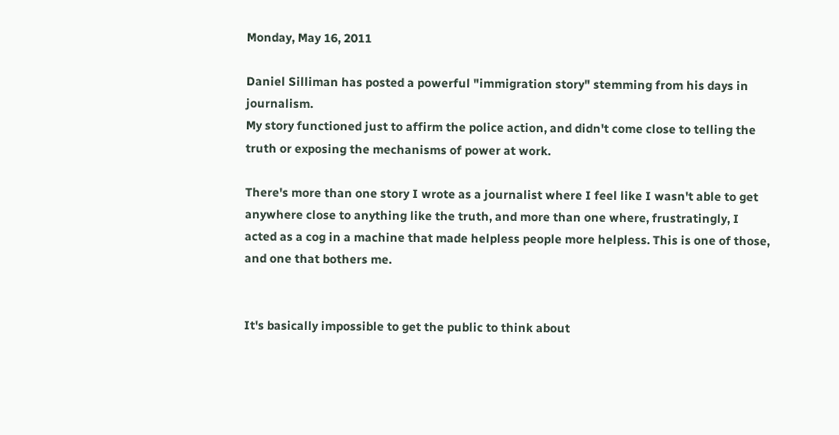Monday, May 16, 2011

Daniel Silliman has posted a powerful "immigration story" stemming from his days in journalism.
My story functioned just to affirm the police action, and didn't come close to telling the truth or exposing the mechanisms of power at work.

There's more than one story I wrote as a journalist where I feel like I wasn't able to get anywhere close to anything like the truth, and more than one where, frustratingly, I acted as a cog in a machine that made helpless people more helpless. This is one of those, and one that bothers me.


It's basically impossible to get the public to think about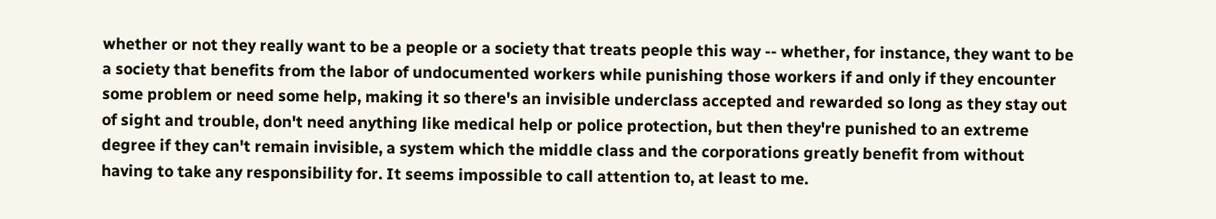whether or not they really want to be a people or a society that treats people this way -- whether, for instance, they want to be a society that benefits from the labor of undocumented workers while punishing those workers if and only if they encounter some problem or need some help, making it so there's an invisible underclass accepted and rewarded so long as they stay out of sight and trouble, don't need anything like medical help or police protection, but then they're punished to an extreme degree if they can't remain invisible, a system which the middle class and the corporations greatly benefit from without having to take any responsibility for. It seems impossible to call attention to, at least to me.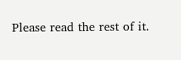Please read the rest of it.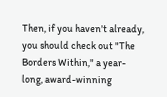Then, if you haven't already, you should check out "The Borders Within," a year-long, award-winning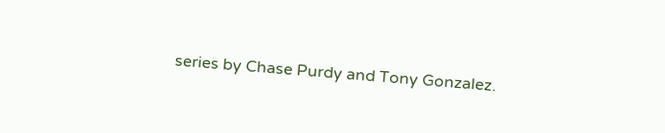series by Chase Purdy and Tony Gonzalez.